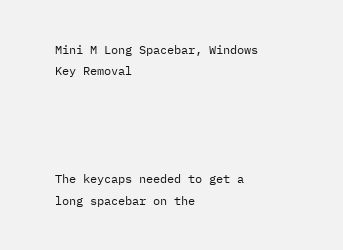Mini M Long Spacebar, Windows Key Removal




The keycaps needed to get a long spacebar on the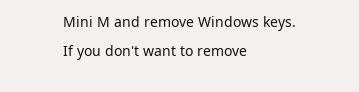Mini M and remove Windows keys. If you don't want to remove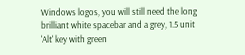Windows logos, you will still need the long brilliant white spacebar and a grey, 1.5 unit 'Alt' key with green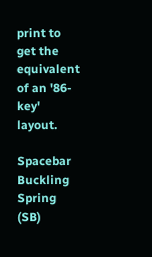print to get the equivalent of an '86-key' layout.

Spacebar Buckling Spring (SB)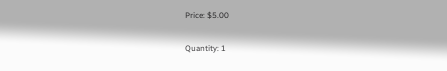Price: $5.00

Quantity: 1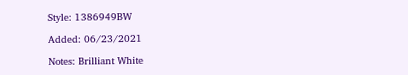Style: 1386949BW

Added: 06/23/2021

Notes: Brilliant White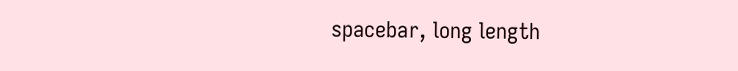spacebar, long length